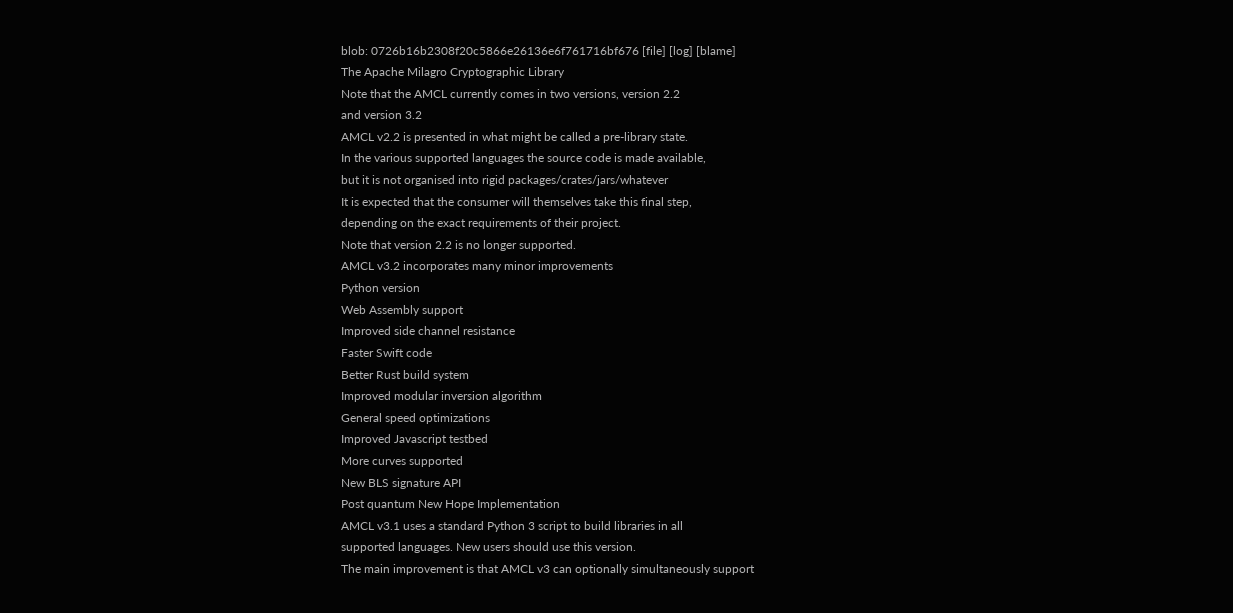blob: 0726b16b2308f20c5866e26136e6f761716bf676 [file] [log] [blame]
The Apache Milagro Cryptographic Library
Note that the AMCL currently comes in two versions, version 2.2
and version 3.2
AMCL v2.2 is presented in what might be called a pre-library state.
In the various supported languages the source code is made available,
but it is not organised into rigid packages/crates/jars/whatever
It is expected that the consumer will themselves take this final step,
depending on the exact requirements of their project.
Note that version 2.2 is no longer supported.
AMCL v3.2 incorporates many minor improvements
Python version
Web Assembly support
Improved side channel resistance
Faster Swift code
Better Rust build system
Improved modular inversion algorithm
General speed optimizations
Improved Javascript testbed
More curves supported
New BLS signature API
Post quantum New Hope Implementation
AMCL v3.1 uses a standard Python 3 script to build libraries in all
supported languages. New users should use this version.
The main improvement is that AMCL v3 can optionally simultaneously support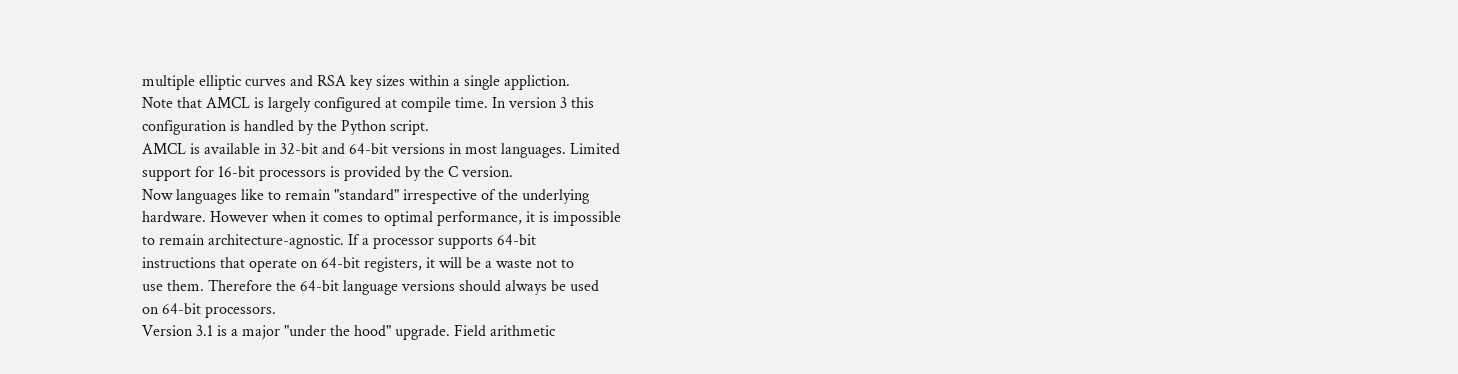multiple elliptic curves and RSA key sizes within a single appliction.
Note that AMCL is largely configured at compile time. In version 3 this
configuration is handled by the Python script.
AMCL is available in 32-bit and 64-bit versions in most languages. Limited
support for 16-bit processors is provided by the C version.
Now languages like to remain "standard" irrespective of the underlying
hardware. However when it comes to optimal performance, it is impossible
to remain architecture-agnostic. If a processor supports 64-bit
instructions that operate on 64-bit registers, it will be a waste not to
use them. Therefore the 64-bit language versions should always be used
on 64-bit processors.
Version 3.1 is a major "under the hood" upgrade. Field arithmetic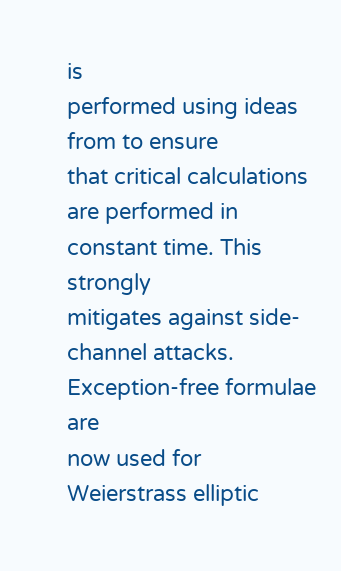is
performed using ideas from to ensure
that critical calculations are performed in constant time. This strongly
mitigates against side-channel attacks. Exception-free formulae are
now used for Weierstrass elliptic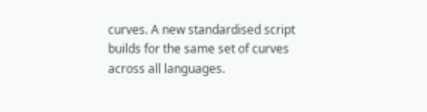curves. A new standardised script
builds for the same set of curves across all languages.